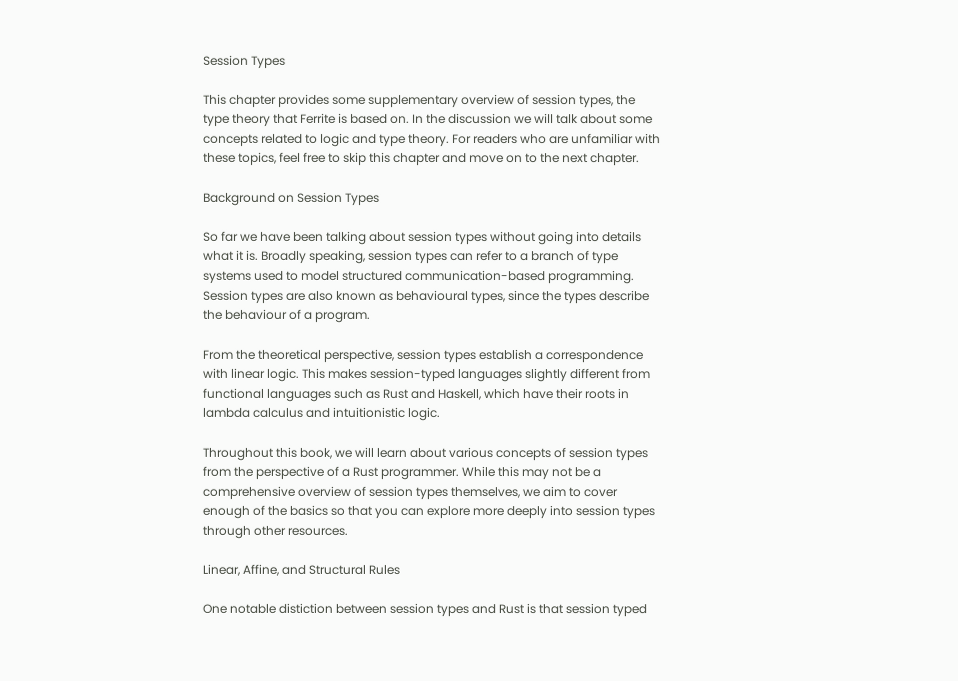Session Types

This chapter provides some supplementary overview of session types, the type theory that Ferrite is based on. In the discussion we will talk about some concepts related to logic and type theory. For readers who are unfamiliar with these topics, feel free to skip this chapter and move on to the next chapter.

Background on Session Types

So far we have been talking about session types without going into details what it is. Broadly speaking, session types can refer to a branch of type systems used to model structured communication-based programming. Session types are also known as behavioural types, since the types describe the behaviour of a program.

From the theoretical perspective, session types establish a correspondence with linear logic. This makes session-typed languages slightly different from functional languages such as Rust and Haskell, which have their roots in lambda calculus and intuitionistic logic.

Throughout this book, we will learn about various concepts of session types from the perspective of a Rust programmer. While this may not be a comprehensive overview of session types themselves, we aim to cover enough of the basics so that you can explore more deeply into session types through other resources.

Linear, Affine, and Structural Rules

One notable distiction between session types and Rust is that session typed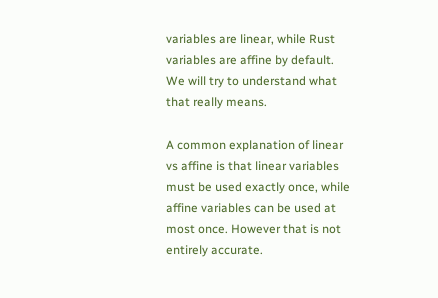variables are linear, while Rust variables are affine by default. We will try to understand what that really means.

A common explanation of linear vs affine is that linear variables must be used exactly once, while affine variables can be used at most once. However that is not entirely accurate.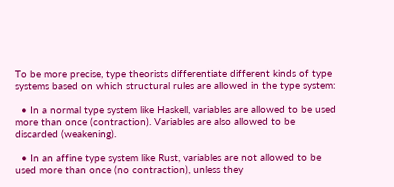To be more precise, type theorists differentiate different kinds of type systems based on which structural rules are allowed in the type system:

  • In a normal type system like Haskell, variables are allowed to be used more than once (contraction). Variables are also allowed to be discarded (weakening).

  • In an affine type system like Rust, variables are not allowed to be used more than once (no contraction), unless they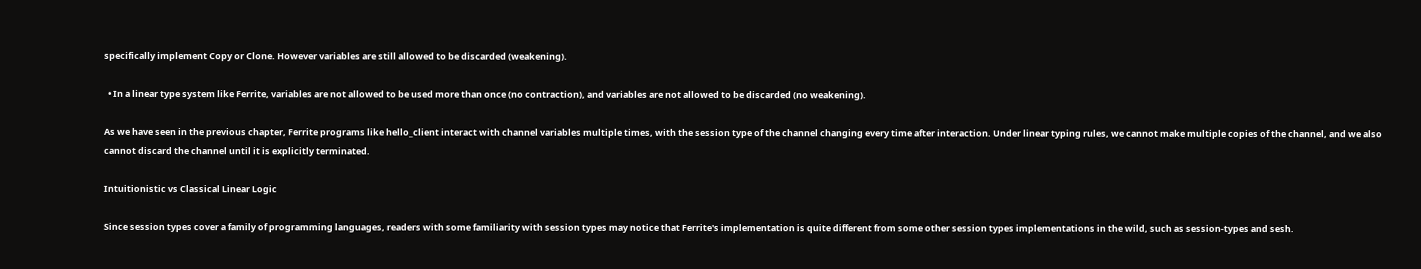specifically implement Copy or Clone. However variables are still allowed to be discarded (weakening).

  • In a linear type system like Ferrite, variables are not allowed to be used more than once (no contraction), and variables are not allowed to be discarded (no weakening).

As we have seen in the previous chapter, Ferrite programs like hello_client interact with channel variables multiple times, with the session type of the channel changing every time after interaction. Under linear typing rules, we cannot make multiple copies of the channel, and we also cannot discard the channel until it is explicitly terminated.

Intuitionistic vs Classical Linear Logic

Since session types cover a family of programming languages, readers with some familiarity with session types may notice that Ferrite's implementation is quite different from some other session types implementations in the wild, such as session-types and sesh.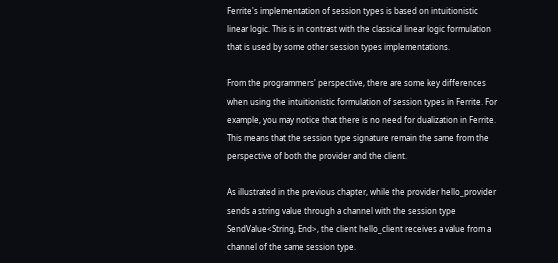Ferrite's implementation of session types is based on intuitionistic linear logic. This is in contrast with the classical linear logic formulation that is used by some other session types implementations.

From the programmers' perspective, there are some key differences when using the intuitionistic formulation of session types in Ferrite. For example, you may notice that there is no need for dualization in Ferrite. This means that the session type signature remain the same from the perspective of both the provider and the client.

As illustrated in the previous chapter, while the provider hello_provider sends a string value through a channel with the session type SendValue<String, End>, the client hello_client receives a value from a channel of the same session type.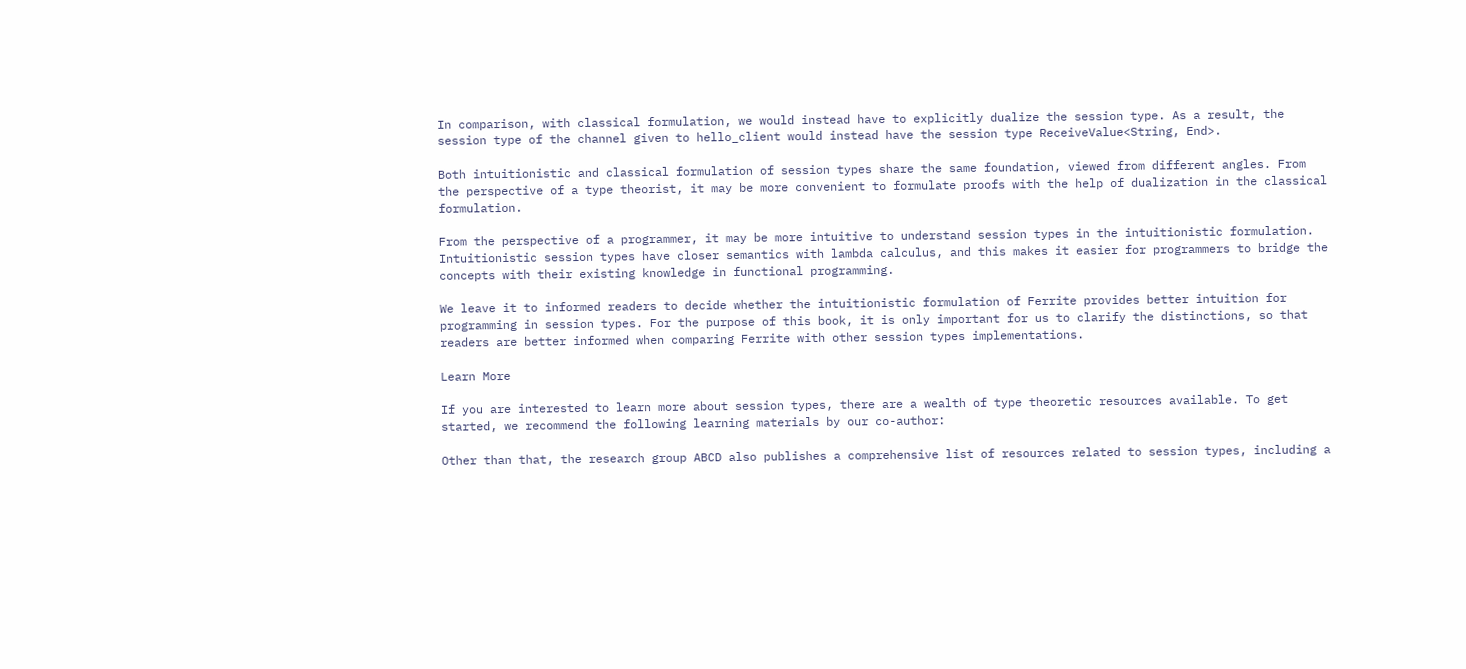In comparison, with classical formulation, we would instead have to explicitly dualize the session type. As a result, the session type of the channel given to hello_client would instead have the session type ReceiveValue<String, End>.

Both intuitionistic and classical formulation of session types share the same foundation, viewed from different angles. From the perspective of a type theorist, it may be more convenient to formulate proofs with the help of dualization in the classical formulation.

From the perspective of a programmer, it may be more intuitive to understand session types in the intuitionistic formulation. Intuitionistic session types have closer semantics with lambda calculus, and this makes it easier for programmers to bridge the concepts with their existing knowledge in functional programming.

We leave it to informed readers to decide whether the intuitionistic formulation of Ferrite provides better intuition for programming in session types. For the purpose of this book, it is only important for us to clarify the distinctions, so that readers are better informed when comparing Ferrite with other session types implementations.

Learn More

If you are interested to learn more about session types, there are a wealth of type theoretic resources available. To get started, we recommend the following learning materials by our co-author:

Other than that, the research group ABCD also publishes a comprehensive list of resources related to session types, including a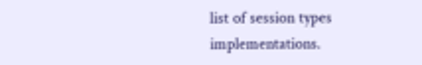list of session types implementations.